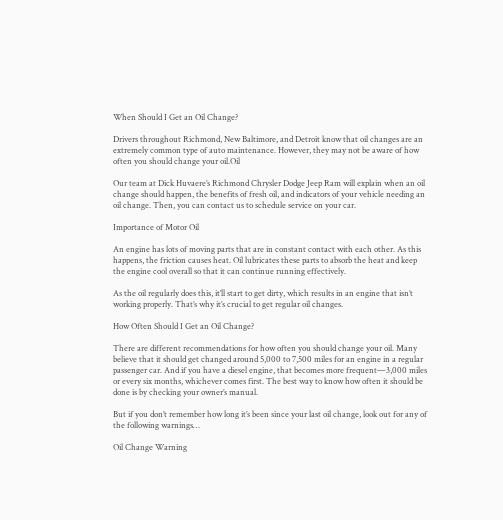When Should I Get an Oil Change?

Drivers throughout Richmond, New Baltimore, and Detroit know that oil changes are an extremely common type of auto maintenance. However, they may not be aware of how often you should change your oil.Oil

Our team at Dick Huvaere’s Richmond Chrysler Dodge Jeep Ram will explain when an oil change should happen, the benefits of fresh oil, and indicators of your vehicle needing an oil change. Then, you can contact us to schedule service on your car.

Importance of Motor Oil

An engine has lots of moving parts that are in constant contact with each other. As this happens, the friction causes heat. Oil lubricates these parts to absorb the heat and keep the engine cool overall so that it can continue running effectively.

As the oil regularly does this, it’ll start to get dirty, which results in an engine that isn’t working properly. That’s why it’s crucial to get regular oil changes.

How Often Should I Get an Oil Change?

There are different recommendations for how often you should change your oil. Many believe that it should get changed around 5,000 to 7,500 miles for an engine in a regular passenger car. And if you have a diesel engine, that becomes more frequent—3,000 miles or every six months, whichever comes first. The best way to know how often it should be done is by checking your owner’s manual.

But if you don’t remember how long it’s been since your last oil change, look out for any of the following warnings…

Oil Change Warning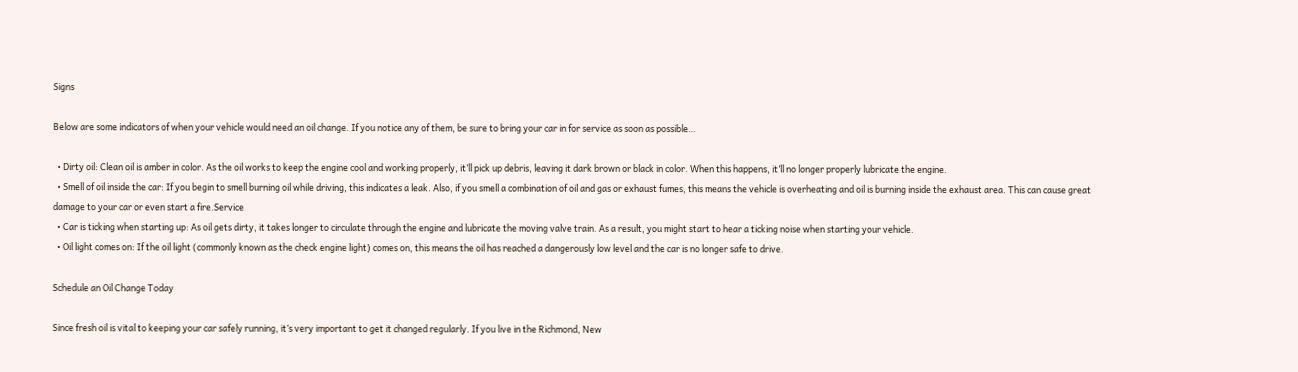Signs

Below are some indicators of when your vehicle would need an oil change. If you notice any of them, be sure to bring your car in for service as soon as possible…

  • Dirty oil: Clean oil is amber in color. As the oil works to keep the engine cool and working properly, it’ll pick up debris, leaving it dark brown or black in color. When this happens, it’ll no longer properly lubricate the engine.
  • Smell of oil inside the car: If you begin to smell burning oil while driving, this indicates a leak. Also, if you smell a combination of oil and gas or exhaust fumes, this means the vehicle is overheating and oil is burning inside the exhaust area. This can cause great damage to your car or even start a fire.Service
  • Car is ticking when starting up: As oil gets dirty, it takes longer to circulate through the engine and lubricate the moving valve train. As a result, you might start to hear a ticking noise when starting your vehicle.
  • Oil light comes on: If the oil light (commonly known as the check engine light) comes on, this means the oil has reached a dangerously low level and the car is no longer safe to drive.

Schedule an Oil Change Today

Since fresh oil is vital to keeping your car safely running, it’s very important to get it changed regularly. If you live in the Richmond, New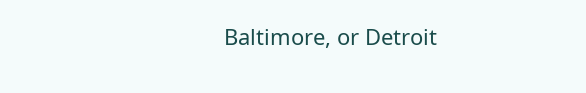Baltimore, or Detroit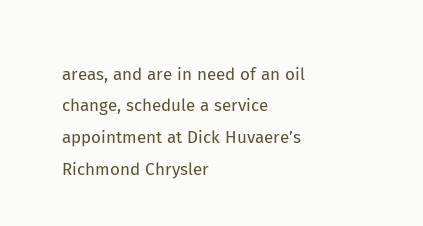areas, and are in need of an oil change, schedule a service appointment at Dick Huvaere’s Richmond Chrysler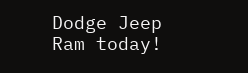Dodge Jeep Ram today!